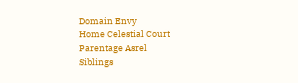Domain Envy
Home Celestial Court
Parentage Asrel
Siblings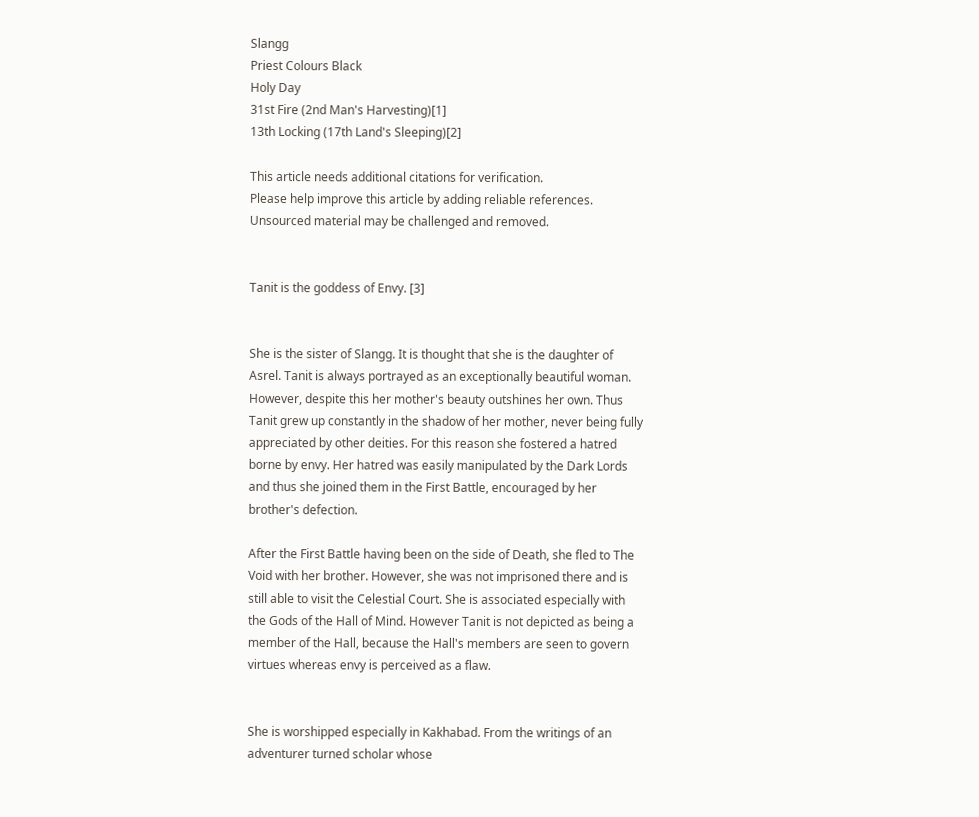Slangg
Priest Colours Black
Holy Day
31st Fire (2nd Man's Harvesting)[1]
13th Locking (17th Land's Sleeping)[2]

This article needs additional citations for verification.
Please help improve this article by adding reliable references. Unsourced material may be challenged and removed.


Tanit is the goddess of Envy. [3]


She is the sister of Slangg. It is thought that she is the daughter of Asrel. Tanit is always portrayed as an exceptionally beautiful woman. However, despite this her mother's beauty outshines her own. Thus Tanit grew up constantly in the shadow of her mother, never being fully appreciated by other deities. For this reason she fostered a hatred borne by envy. Her hatred was easily manipulated by the Dark Lords and thus she joined them in the First Battle, encouraged by her brother's defection.

After the First Battle having been on the side of Death, she fled to The Void with her brother. However, she was not imprisoned there and is still able to visit the Celestial Court. She is associated especially with the Gods of the Hall of Mind. However Tanit is not depicted as being a member of the Hall, because the Hall's members are seen to govern virtues whereas envy is perceived as a flaw.


She is worshipped especially in Kakhabad. From the writings of an adventurer turned scholar whose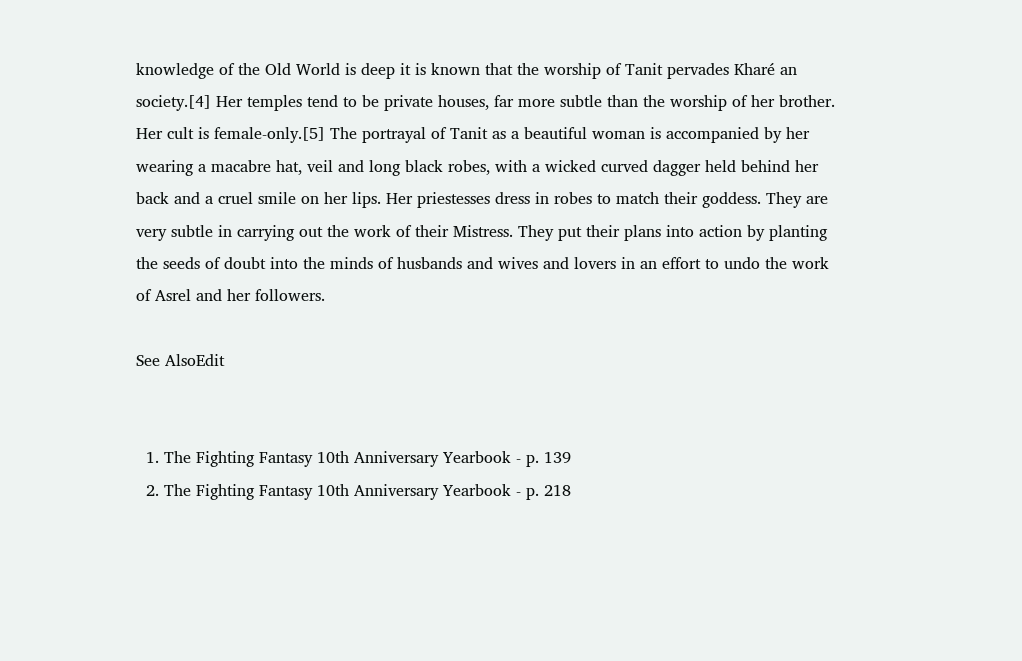knowledge of the Old World is deep it is known that the worship of Tanit pervades Kharé an society.[4] Her temples tend to be private houses, far more subtle than the worship of her brother. Her cult is female-only.[5] The portrayal of Tanit as a beautiful woman is accompanied by her wearing a macabre hat, veil and long black robes, with a wicked curved dagger held behind her back and a cruel smile on her lips. Her priestesses dress in robes to match their goddess. They are very subtle in carrying out the work of their Mistress. They put their plans into action by planting the seeds of doubt into the minds of husbands and wives and lovers in an effort to undo the work of Asrel and her followers.

See AlsoEdit


  1. The Fighting Fantasy 10th Anniversary Yearbook - p. 139
  2. The Fighting Fantasy 10th Anniversary Yearbook - p. 218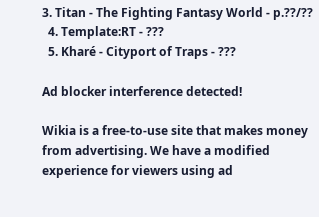3. Titan - The Fighting Fantasy World - p.??/??
  4. Template:RT - ???
  5. Kharé - Cityport of Traps - ???

Ad blocker interference detected!

Wikia is a free-to-use site that makes money from advertising. We have a modified experience for viewers using ad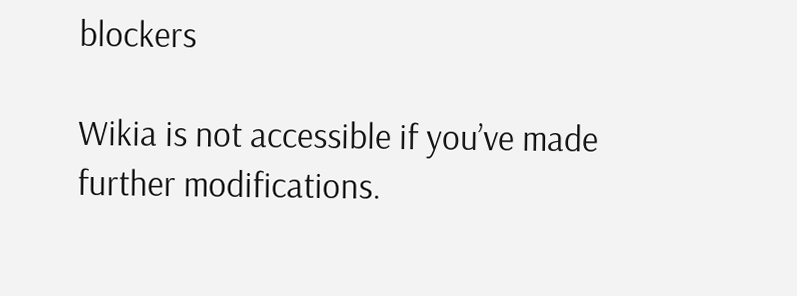blockers

Wikia is not accessible if you’ve made further modifications.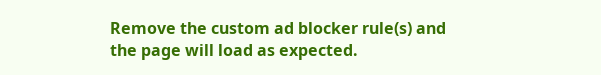Remove the custom ad blocker rule(s) and the page will load as expected.